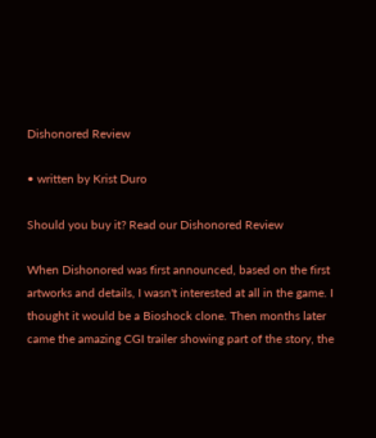Dishonored Review

• written by Krist Duro

Should you buy it? Read our Dishonored Review

When Dishonored was first announced, based on the first artworks and details, I wasn't interested at all in the game. I thought it would be a Bioshock clone. Then months later came the amazing CGI trailer showing part of the story, the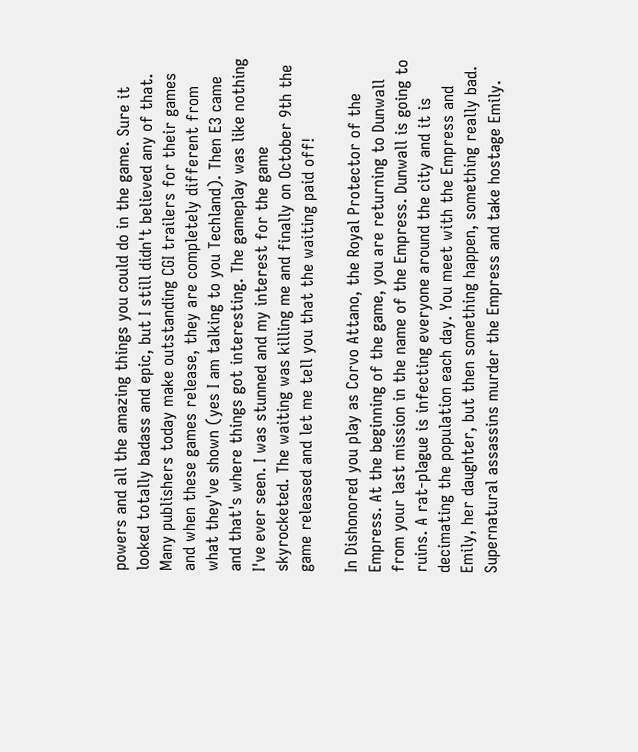powers and all the amazing things you could do in the game. Sure it looked totally badass and epic, but I still didn't believed any of that. Many publishers today make outstanding CGI trailers for their games and when these games release, they are completely different from what they've shown (yes I am talking to you Techland). Then E3 came  and that's where things got interesting. The gameplay was like nothing I've ever seen. I was stunned and my interest for the game skyrocketed. The waiting was killing me and finally on October 9th the game released and let me tell you that the waiting paid off!

In Dishonored you play as Corvo Attano, the Royal Protector of the Empress. At the beginning of the game, you are returning to Dunwall from your last mission in the name of the Empress. Dunwall is going to ruins. A rat-plague is infecting everyone around the city and it is decimating the population each day. You meet with the Empress and Emily, her daughter, but then something happen, something really bad. Supernatural assassins murder the Empress and take hostage Emily.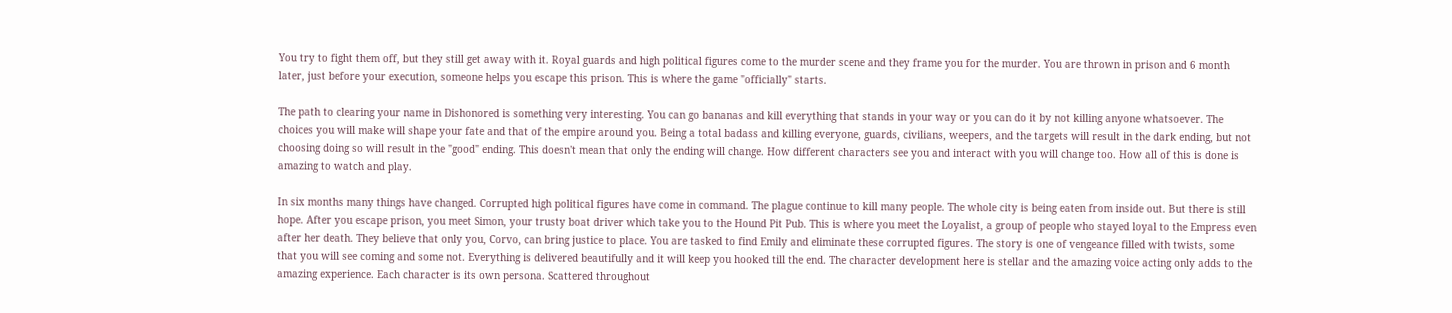You try to fight them off, but they still get away with it. Royal guards and high political figures come to the murder scene and they frame you for the murder. You are thrown in prison and 6 month later, just before your execution, someone helps you escape this prison. This is where the game "officially" starts.

The path to clearing your name in Dishonored is something very interesting. You can go bananas and kill everything that stands in your way or you can do it by not killing anyone whatsoever. The choices you will make will shape your fate and that of the empire around you. Being a total badass and killing everyone, guards, civilians, weepers, and the targets will result in the dark ending, but not choosing doing so will result in the "good" ending. This doesn't mean that only the ending will change. How different characters see you and interact with you will change too. How all of this is done is amazing to watch and play.

In six months many things have changed. Corrupted high political figures have come in command. The plague continue to kill many people. The whole city is being eaten from inside out. But there is still hope. After you escape prison, you meet Simon, your trusty boat driver which take you to the Hound Pit Pub. This is where you meet the Loyalist, a group of people who stayed loyal to the Empress even after her death. They believe that only you, Corvo, can bring justice to place. You are tasked to find Emily and eliminate these corrupted figures. The story is one of vengeance filled with twists, some that you will see coming and some not. Everything is delivered beautifully and it will keep you hooked till the end. The character development here is stellar and the amazing voice acting only adds to the amazing experience. Each character is its own persona. Scattered throughout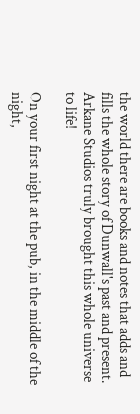the world there are books and notes that adds and fills the whole story of Dunwall's past and present. Arkane Studios truly brought this whole universe to life!

On your first night at the pub, in the middle of the night,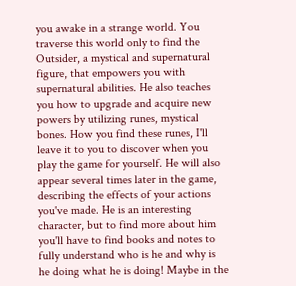you awake in a strange world. You traverse this world only to find the Outsider, a mystical and supernatural figure, that empowers you with supernatural abilities. He also teaches you how to upgrade and acquire new powers by utilizing runes, mystical bones. How you find these runes, I'll leave it to you to discover when you play the game for yourself. He will also appear several times later in the game, describing the effects of your actions you've made. He is an interesting character, but to find more about him you'll have to find books and notes to fully understand who is he and why is he doing what he is doing! Maybe in the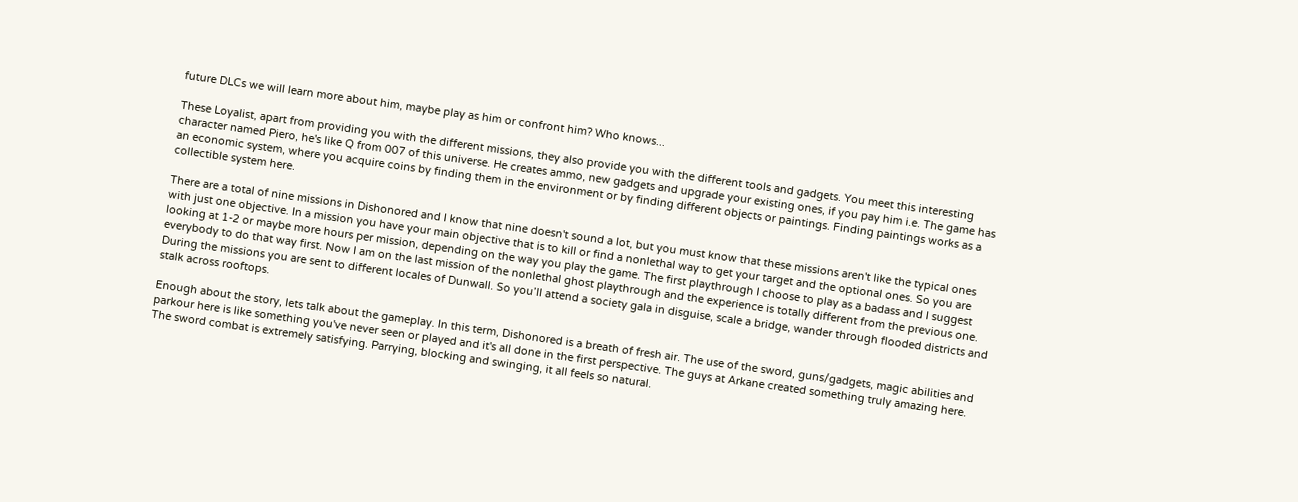future DLCs we will learn more about him, maybe play as him or confront him? Who knows...

These Loyalist, apart from providing you with the different missions, they also provide you with the different tools and gadgets. You meet this interesting character named Piero, he's like Q from 007 of this universe. He creates ammo, new gadgets and upgrade your existing ones, if you pay him i.e. The game has an economic system, where you acquire coins by finding them in the environment or by finding different objects or paintings. Finding paintings works as a collectible system here.

There are a total of nine missions in Dishonored and I know that nine doesn't sound a lot, but you must know that these missions aren't like the typical ones with just one objective. In a mission you have your main objective that is to kill or find a nonlethal way to get your target and the optional ones. So you are looking at 1-2 or maybe more hours per mission, depending on the way you play the game. The first playthrough I choose to play as a badass and I suggest everybody to do that way first. Now I am on the last mission of the nonlethal ghost playthrough and the experience is totally different from the previous one. During the missions you are sent to different locales of Dunwall. So you’ll attend a society gala in disguise, scale a bridge, wander through flooded districts and stalk across rooftops.

Enough about the story, lets talk about the gameplay. In this term, Dishonored is a breath of fresh air. The use of the sword, guns/gadgets, magic abilities and parkour here is like something you've never seen or played and it's all done in the first perspective. The guys at Arkane created something truly amazing here. The sword combat is extremely satisfying. Parrying, blocking and swinging, it all feels so natural.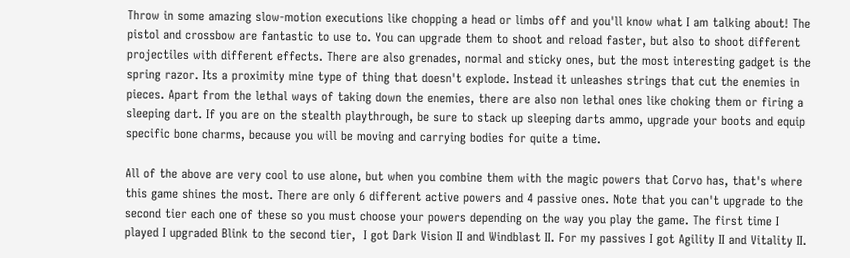Throw in some amazing slow-motion executions like chopping a head or limbs off and you'll know what I am talking about! The pistol and crossbow are fantastic to use to. You can upgrade them to shoot and reload faster, but also to shoot different projectiles with different effects. There are also grenades, normal and sticky ones, but the most interesting gadget is the spring razor. Its a proximity mine type of thing that doesn't explode. Instead it unleashes strings that cut the enemies in pieces. Apart from the lethal ways of taking down the enemies, there are also non lethal ones like choking them or firing a sleeping dart. If you are on the stealth playthrough, be sure to stack up sleeping darts ammo, upgrade your boots and equip specific bone charms, because you will be moving and carrying bodies for quite a time.

All of the above are very cool to use alone, but when you combine them with the magic powers that Corvo has, that's where this game shines the most. There are only 6 different active powers and 4 passive ones. Note that you can't upgrade to the second tier each one of these so you must choose your powers depending on the way you play the game. The first time I played I upgraded Blink to the second tier,  I got Dark Vision II and Windblast II. For my passives I got Agility II and Vitality II.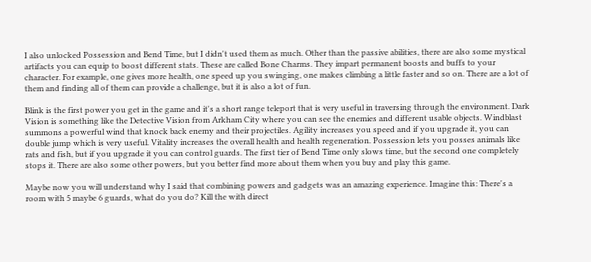I also unlocked Possession and Bend Time, but I didn't used them as much. Other than the passive abilities, there are also some mystical artifacts you can equip to boost different stats. These are called Bone Charms. They impart permanent boosts and buffs to your character. For example, one gives more health, one speed up you swinging, one makes climbing a little faster and so on. There are a lot of them and finding all of them can provide a challenge, but it is also a lot of fun.

Blink is the first power you get in the game and it's a short range teleport that is very useful in traversing through the environment. Dark Vision is something like the Detective Vision from Arkham City where you can see the enemies and different usable objects. Windblast summons a powerful wind that knock back enemy and their projectiles. Agility increases you speed and if you upgrade it, you can double jump which is very useful. Vitality increases the overall health and health regeneration. Possession lets you posses animals like rats and fish, but if you upgrade it you can control guards. The first tier of Bend Time only slows time, but the second one completely stops it. There are also some other powers, but you better find more about them when you buy and play this game.

Maybe now you will understand why I said that combining powers and gadgets was an amazing experience. Imagine this: There's a room with 5 maybe 6 guards, what do you do? Kill the with direct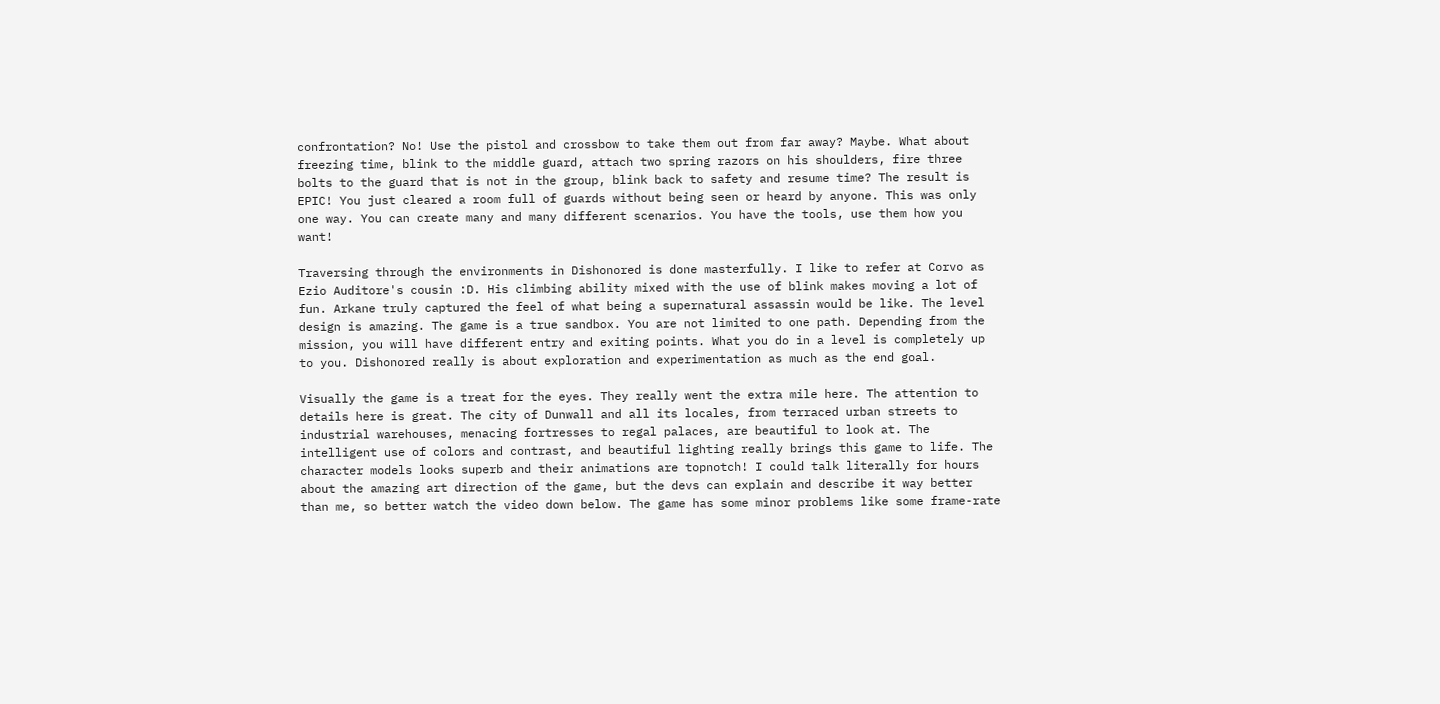confrontation? No! Use the pistol and crossbow to take them out from far away? Maybe. What about freezing time, blink to the middle guard, attach two spring razors on his shoulders, fire three bolts to the guard that is not in the group, blink back to safety and resume time? The result is EPIC! You just cleared a room full of guards without being seen or heard by anyone. This was only one way. You can create many and many different scenarios. You have the tools, use them how you want!

Traversing through the environments in Dishonored is done masterfully. I like to refer at Corvo as Ezio Auditore's cousin :D. His climbing ability mixed with the use of blink makes moving a lot of fun. Arkane truly captured the feel of what being a supernatural assassin would be like. The level design is amazing. The game is a true sandbox. You are not limited to one path. Depending from the mission, you will have different entry and exiting points. What you do in a level is completely up to you. Dishonored really is about exploration and experimentation as much as the end goal.

Visually the game is a treat for the eyes. They really went the extra mile here. The attention to details here is great. The city of Dunwall and all its locales, from terraced urban streets to industrial warehouses, menacing fortresses to regal palaces, are beautiful to look at. The intelligent use of colors and contrast, and beautiful lighting really brings this game to life. The character models looks superb and their animations are topnotch! I could talk literally for hours about the amazing art direction of the game, but the devs can explain and describe it way better than me, so better watch the video down below. The game has some minor problems like some frame-rate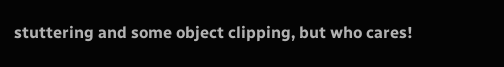stuttering and some object clipping, but who cares!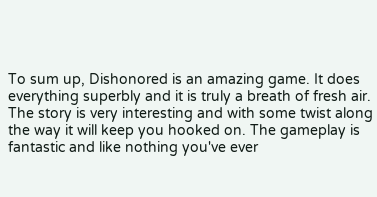To sum up, Dishonored is an amazing game. It does everything superbly and it is truly a breath of fresh air. The story is very interesting and with some twist along the way it will keep you hooked on. The gameplay is fantastic and like nothing you've ever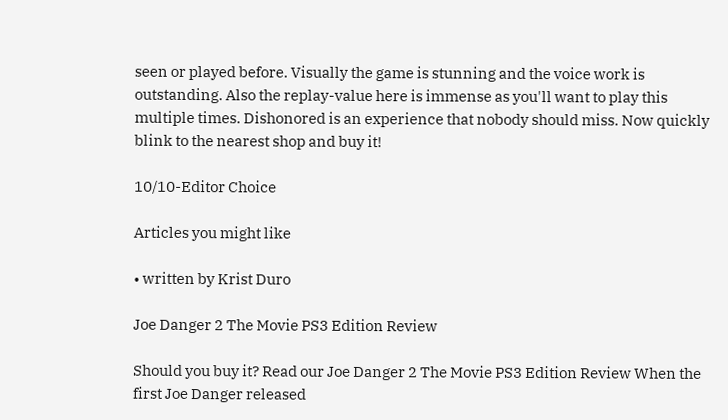seen or played before. Visually the game is stunning and the voice work is outstanding. Also the replay-value here is immense as you'll want to play this multiple times. Dishonored is an experience that nobody should miss. Now quickly blink to the nearest shop and buy it!

10/10-Editor Choice

Articles you might like

• written by Krist Duro

Joe Danger 2 The Movie PS3 Edition Review

Should you buy it? Read our Joe Danger 2 The Movie PS3 Edition Review When the first Joe Danger released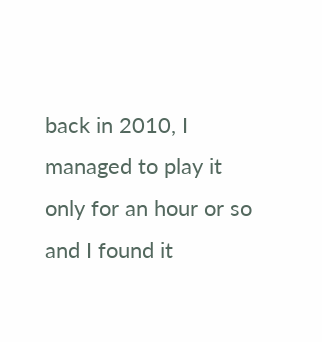back in 2010, I managed to play it only for an hour or so and I found it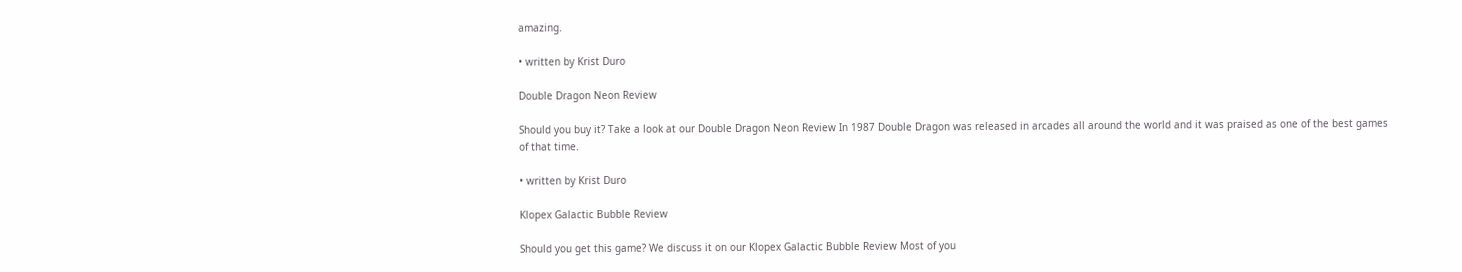amazing.

• written by Krist Duro

Double Dragon Neon Review

Should you buy it? Take a look at our Double Dragon Neon Review In 1987 Double Dragon was released in arcades all around the world and it was praised as one of the best games of that time.

• written by Krist Duro

Klopex Galactic Bubble Review

Should you get this game? We discuss it on our Klopex Galactic Bubble Review Most of you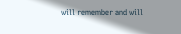will remember and will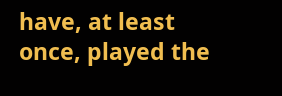have, at least once, played the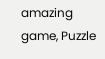amazing game, Puzzle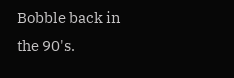Bobble back in the 90's.